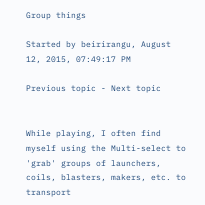Group things

Started by beirirangu, August 12, 2015, 07:49:17 PM

Previous topic - Next topic


While playing, I often find myself using the Multi-select to 'grab' groups of launchers, coils, blasters, makers, etc. to transport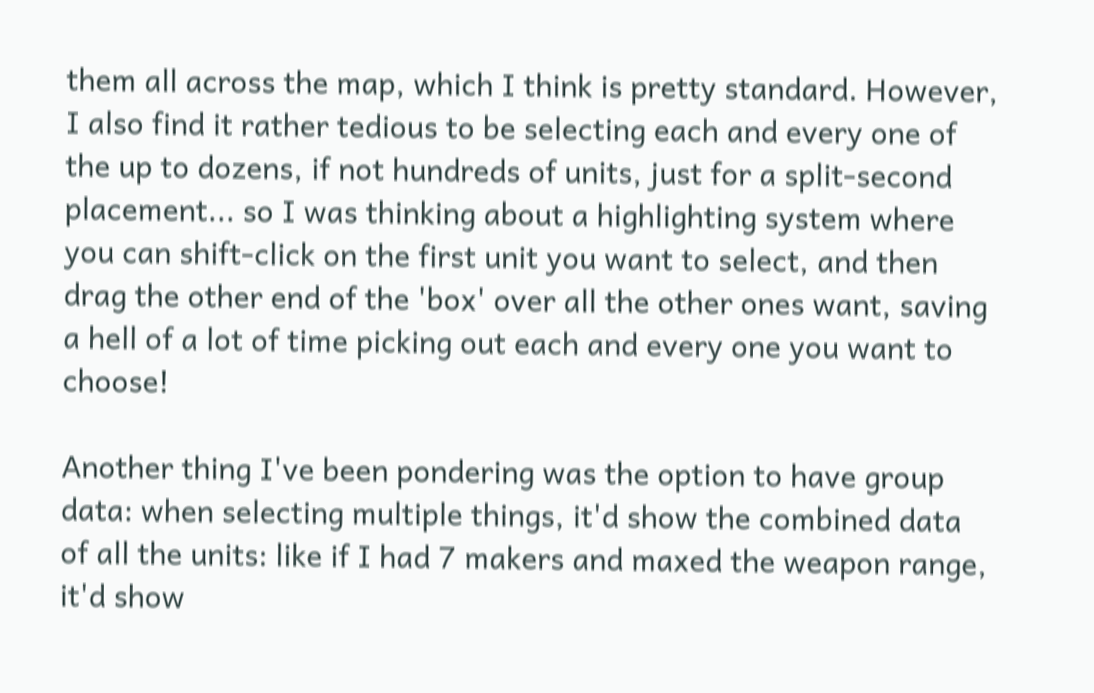them all across the map, which I think is pretty standard. However, I also find it rather tedious to be selecting each and every one of the up to dozens, if not hundreds of units, just for a split-second placement... so I was thinking about a highlighting system where you can shift-click on the first unit you want to select, and then drag the other end of the 'box' over all the other ones want, saving a hell of a lot of time picking out each and every one you want to choose!

Another thing I've been pondering was the option to have group data: when selecting multiple things, it'd show the combined data of all the units: like if I had 7 makers and maxed the weapon range, it'd show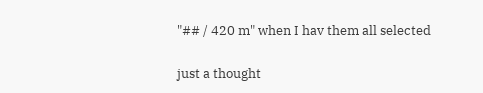"## / 420 m" when I hav them all selected

just a thought